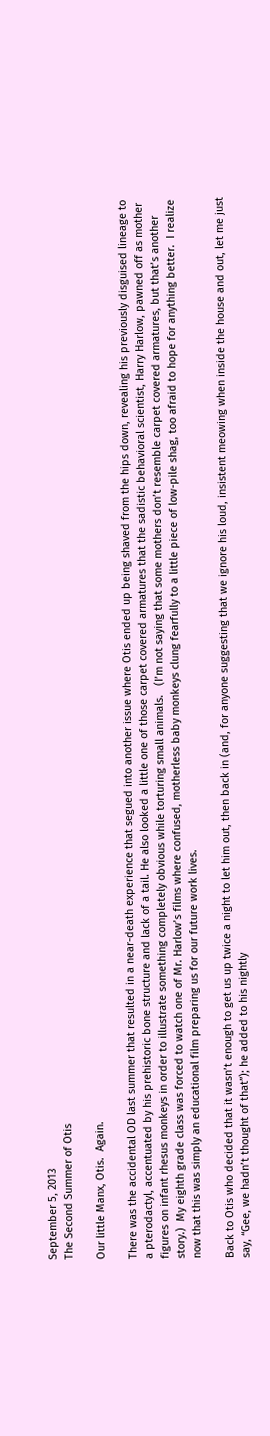September 5, 2013
The Second Summer of Otis

Our little Manx, Otis.  Again.

There was the accidental OD last summer that resulted in a near-death experience that segued into another issue where Otis ended up being shaved from the hips down, revealing his previously disguised lineage to a pterodactyl, accentuated by his prehistoric bone structure and lack of a tail. He also looked a little one of those carpet covered armatures that the sadistic behavioral scientist, Harry Harlow, pawned off as mother figures on infant rhesus monkeys in order to illustrate something completely obvious while torturing small animals.   (I’m not saying that some mothers don’t resemble carpet covered armatures, but that’s another story.)  My eighth grade class was forced to watch one of Mr. Harlow’s films where confused, motherless baby monkeys clung fearfully to a little piece of low-pile shag, too afraid to hope for anything better.  I realize now that this was simply an educational film preparing us for our future work lives.

Back to Otis who decided that it wasn’t enough to get us up twice a night to let him out, then back in (and, for anyone suggesting that we ignore his loud, insistent meowing when inside the house and out, let me just say, “Gee, we hadn’t thought of that”); he added to his nightly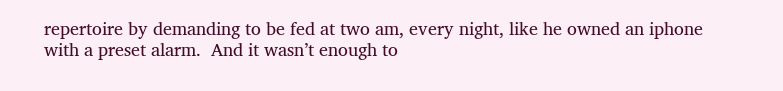repertoire by demanding to be fed at two am, every night, like he owned an iphone with a preset alarm.  And it wasn’t enough to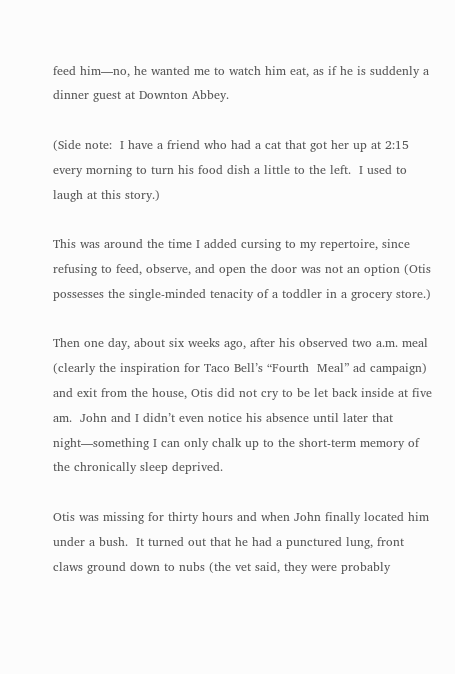feed him—no, he wanted me to watch him eat, as if he is suddenly a dinner guest at Downton Abbey.

(Side note:  I have a friend who had a cat that got her up at 2:15 every morning to turn his food dish a little to the left.  I used to laugh at this story.)

This was around the time I added cursing to my repertoire, since refusing to feed, observe, and open the door was not an option (Otis possesses the single-minded tenacity of a toddler in a grocery store.)

Then one day, about six weeks ago, after his observed two a.m. meal (clearly the inspiration for Taco Bell’s “Fourth  Meal” ad campaign) and exit from the house, Otis did not cry to be let back inside at five am.  John and I didn’t even notice his absence until later that night—something I can only chalk up to the short-term memory of the chronically sleep deprived.

Otis was missing for thirty hours and when John finally located him under a bush.  It turned out that he had a punctured lung, front claws ground down to nubs (the vet said, they were probably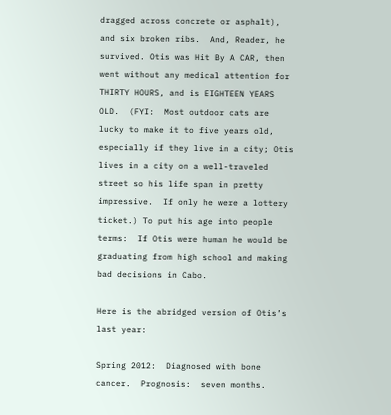dragged across concrete or asphalt), and six broken ribs.  And, Reader, he survived. Otis was Hit By A CAR, then went without any medical attention for THIRTY HOURS, and is EIGHTEEN YEARS OLD.  (FYI:  Most outdoor cats are lucky to make it to five years old, especially if they live in a city; Otis lives in a city on a well-traveled street so his life span in pretty impressive.  If only he were a lottery ticket.) To put his age into people terms:  If Otis were human he would be graduating from high school and making bad decisions in Cabo.

Here is the abridged version of Otis’s last year:

Spring 2012:  Diagnosed with bone cancer.  Prognosis:  seven months.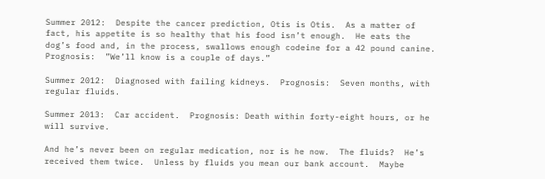Summer 2012:  Despite the cancer prediction, Otis is Otis.  As a matter of fact, his appetite is so healthy that his food isn’t enough.  He eats the dog’s food and, in the process, swallows enough codeine for a 42 pound canine.  Prognosis:  ”We’ll know is a couple of days.”

Summer 2012:  Diagnosed with failing kidneys.  Prognosis:  Seven months, with regular fluids.

Summer 2013:  Car accident.  Prognosis: Death within forty-eight hours, or he will survive.

And he’s never been on regular medication, nor is he now.  The fluids?  He’s received them twice.  Unless by fluids you mean our bank account.  Maybe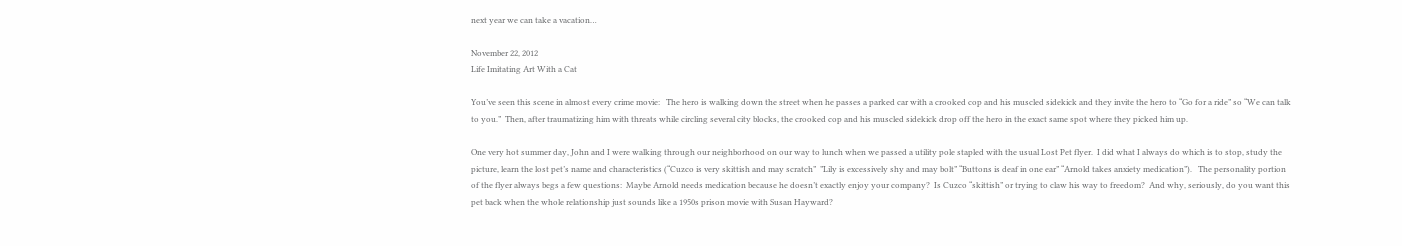next year we can take a vacation…

November 22, 2012
Life Imitating Art With a Cat

You’ve seen this scene in almost every crime movie:   The hero is walking down the street when he passes a parked car with a crooked cop and his muscled sidekick and they invite the hero to “Go for a ride” so “We can talk to you.”  Then, after traumatizing him with threats while circling several city blocks, the crooked cop and his muscled sidekick drop off the hero in the exact same spot where they picked him up.

One very hot summer day, John and I were walking through our neighborhood on our way to lunch when we passed a utility pole stapled with the usual Lost Pet flyer.  I did what I always do which is to stop, study the picture, learn the lost pet’s name and characteristics (“Cuzco is very skittish and may scratch”  ”Lily is excessively shy and may bolt” “Buttons is deaf in one ear” “Arnold takes anxiety medication”).   The personality portion of the flyer always begs a few questions:  Maybe Arnold needs medication because he doesn’t exactly enjoy your company?  Is Cuzco “skittish” or trying to claw his way to freedom?  And why, seriously, do you want this pet back when the whole relationship just sounds like a 1950s prison movie with Susan Hayward?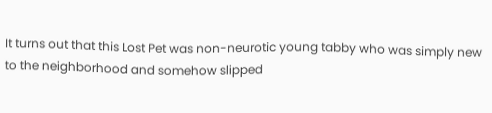It turns out that this Lost Pet was non-neurotic young tabby who was simply new to the neighborhood and somehow slipped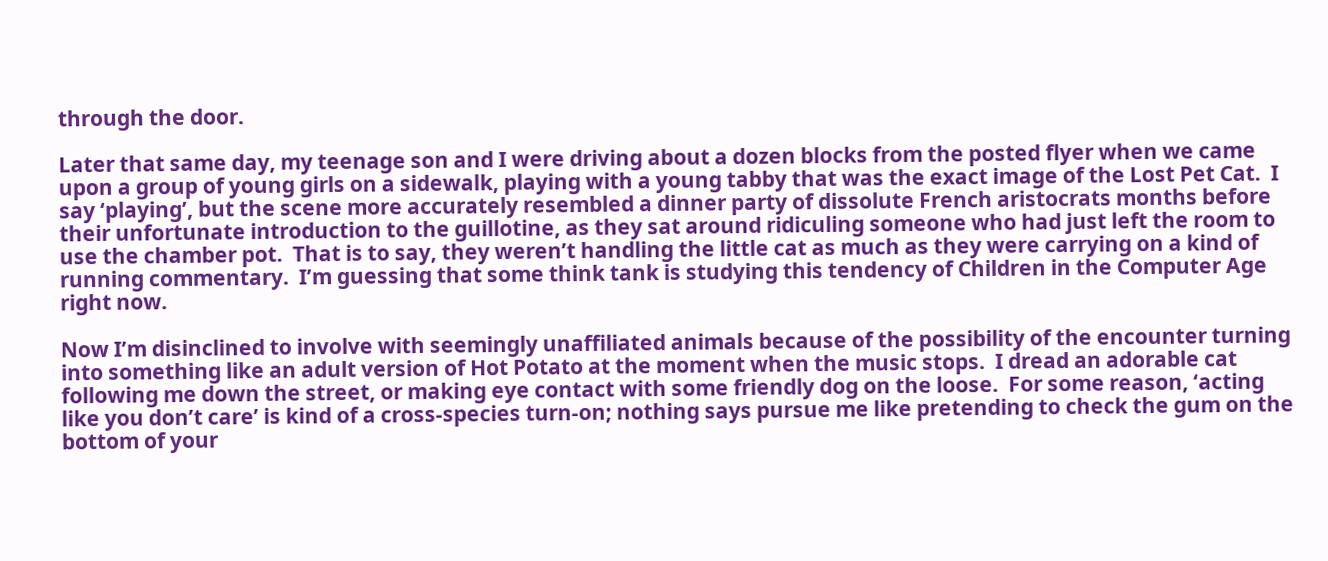through the door.

Later that same day, my teenage son and I were driving about a dozen blocks from the posted flyer when we came upon a group of young girls on a sidewalk, playing with a young tabby that was the exact image of the Lost Pet Cat.  I say ‘playing’, but the scene more accurately resembled a dinner party of dissolute French aristocrats months before their unfortunate introduction to the guillotine, as they sat around ridiculing someone who had just left the room to use the chamber pot.  That is to say, they weren’t handling the little cat as much as they were carrying on a kind of running commentary.  I’m guessing that some think tank is studying this tendency of Children in the Computer Age right now.

Now I’m disinclined to involve with seemingly unaffiliated animals because of the possibility of the encounter turning into something like an adult version of Hot Potato at the moment when the music stops.  I dread an adorable cat following me down the street, or making eye contact with some friendly dog on the loose.  For some reason, ‘acting like you don’t care’ is kind of a cross-species turn-on; nothing says pursue me like pretending to check the gum on the bottom of your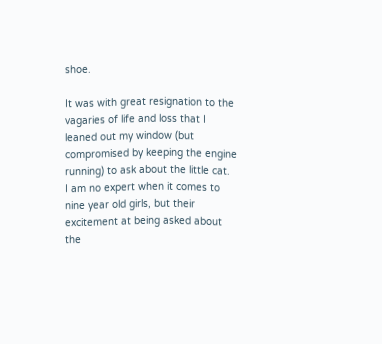shoe.

It was with great resignation to the vagaries of life and loss that I leaned out my window (but compromised by keeping the engine running) to ask about the little cat.  I am no expert when it comes to nine year old girls, but their excitement at being asked about the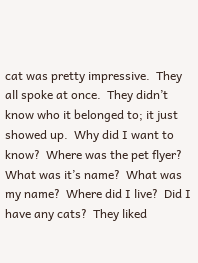cat was pretty impressive.  They all spoke at once.  They didn’t know who it belonged to; it just showed up.  Why did I want to know?  Where was the pet flyer?  What was it’s name?  What was my name?  Where did I live?  Did I have any cats?  They liked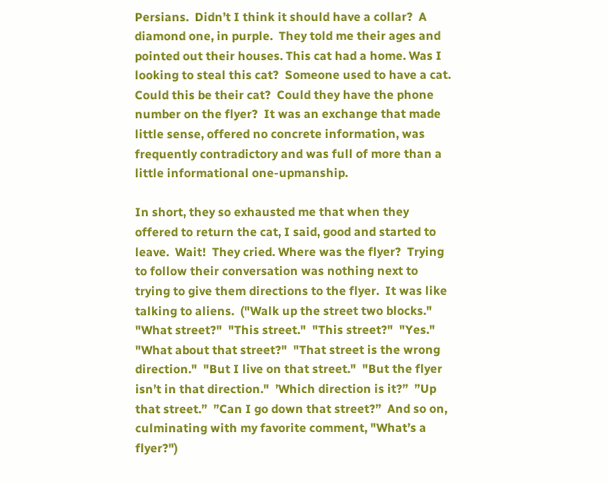Persians.  Didn’t I think it should have a collar?  A diamond one, in purple.  They told me their ages and pointed out their houses. This cat had a home. Was I looking to steal this cat?  Someone used to have a cat. Could this be their cat?  Could they have the phone number on the flyer?  It was an exchange that made little sense, offered no concrete information, was frequently contradictory and was full of more than a little informational one-upmanship.

In short, they so exhausted me that when they offered to return the cat, I said, good and started to leave.  Wait!  They cried. Where was the flyer?  Trying to follow their conversation was nothing next to trying to give them directions to the flyer.  It was like talking to aliens.  ("Walk up the street two blocks."  "What street?"  "This street."  "This street?"  "Yes."  "What about that street?"  "That street is the wrong direction."  "But I live on that street."  "But the flyer isn’t in that direction."  ’Which direction is it?”  ”Up that street.”  ”Can I go down that street?”  And so on, culminating with my favorite comment, "What’s a flyer?")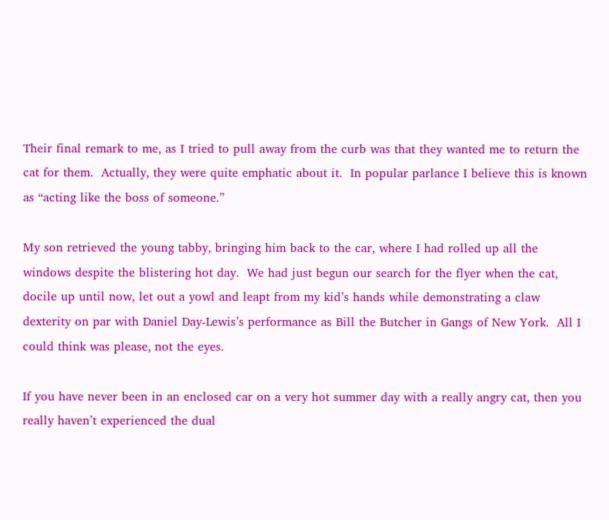Their final remark to me, as I tried to pull away from the curb was that they wanted me to return the cat for them.  Actually, they were quite emphatic about it.  In popular parlance I believe this is known as “acting like the boss of someone.”

My son retrieved the young tabby, bringing him back to the car, where I had rolled up all the windows despite the blistering hot day.  We had just begun our search for the flyer when the cat, docile up until now, let out a yowl and leapt from my kid’s hands while demonstrating a claw dexterity on par with Daniel Day-Lewis’s performance as Bill the Butcher in Gangs of New York.  All I could think was please, not the eyes.

If you have never been in an enclosed car on a very hot summer day with a really angry cat, then you really haven’t experienced the dual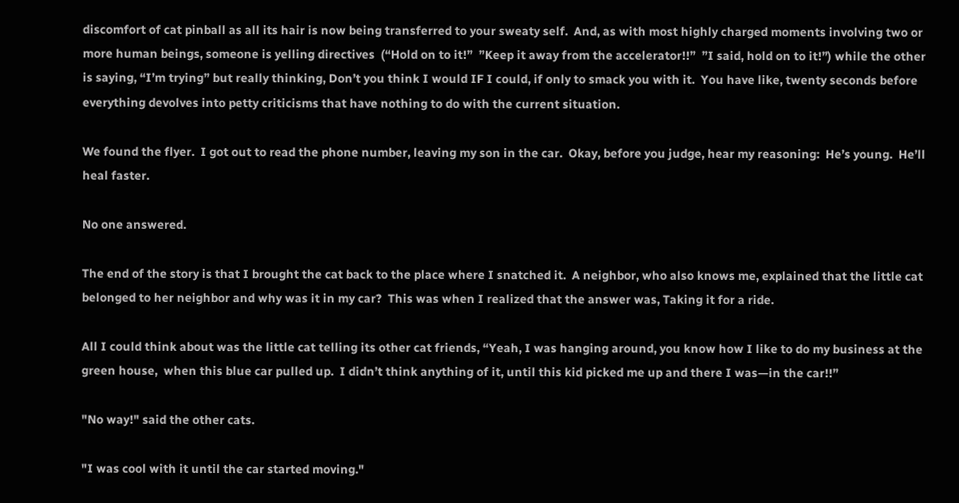discomfort of cat pinball as all its hair is now being transferred to your sweaty self.  And, as with most highly charged moments involving two or more human beings, someone is yelling directives  (“Hold on to it!”  ”Keep it away from the accelerator!!”  ”I said, hold on to it!”) while the other is saying, “I’m trying” but really thinking, Don’t you think I would IF I could, if only to smack you with it.  You have like, twenty seconds before everything devolves into petty criticisms that have nothing to do with the current situation.

We found the flyer.  I got out to read the phone number, leaving my son in the car.  Okay, before you judge, hear my reasoning:  He’s young.  He’ll heal faster.

No one answered.

The end of the story is that I brought the cat back to the place where I snatched it.  A neighbor, who also knows me, explained that the little cat belonged to her neighbor and why was it in my car?  This was when I realized that the answer was, Taking it for a ride.

All I could think about was the little cat telling its other cat friends, “Yeah, I was hanging around, you know how I like to do my business at the green house,  when this blue car pulled up.  I didn’t think anything of it, until this kid picked me up and there I was—in the car!!”

"No way!" said the other cats.

"I was cool with it until the car started moving."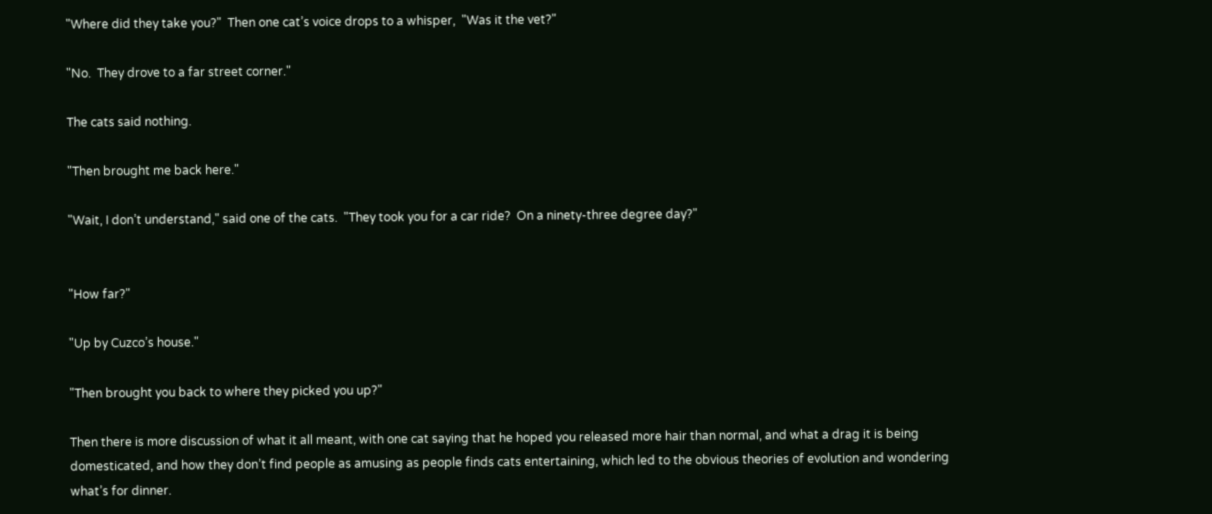"Where did they take you?"  Then one cat’s voice drops to a whisper,  "Was it the vet?"

"No.  They drove to a far street corner."

The cats said nothing.

"Then brought me back here."

"Wait, I don’t understand," said one of the cats.  "They took you for a car ride?  On a ninety-three degree day?"


"How far?"

"Up by Cuzco’s house."

"Then brought you back to where they picked you up?"

Then there is more discussion of what it all meant, with one cat saying that he hoped you released more hair than normal, and what a drag it is being domesticated, and how they don’t find people as amusing as people finds cats entertaining, which led to the obvious theories of evolution and wondering what’s for dinner.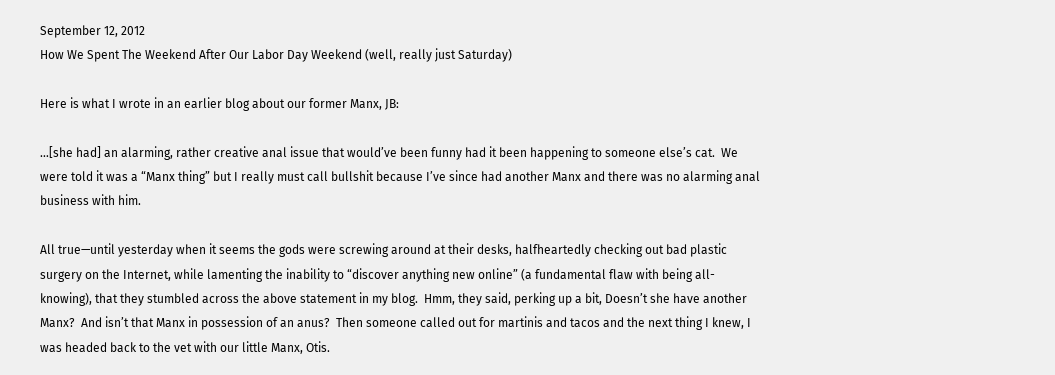September 12, 2012
How We Spent The Weekend After Our Labor Day Weekend (well, really just Saturday)

Here is what I wrote in an earlier blog about our former Manx, JB:

…[she had] an alarming, rather creative anal issue that would’ve been funny had it been happening to someone else’s cat.  We were told it was a “Manx thing” but I really must call bullshit because I’ve since had another Manx and there was no alarming anal business with him.

All true—until yesterday when it seems the gods were screwing around at their desks, halfheartedly checking out bad plastic surgery on the Internet, while lamenting the inability to “discover anything new online” (a fundamental flaw with being all-knowing), that they stumbled across the above statement in my blog.  Hmm, they said, perking up a bit, Doesn’t she have another Manx?  And isn’t that Manx in possession of an anus?  Then someone called out for martinis and tacos and the next thing I knew, I was headed back to the vet with our little Manx, Otis.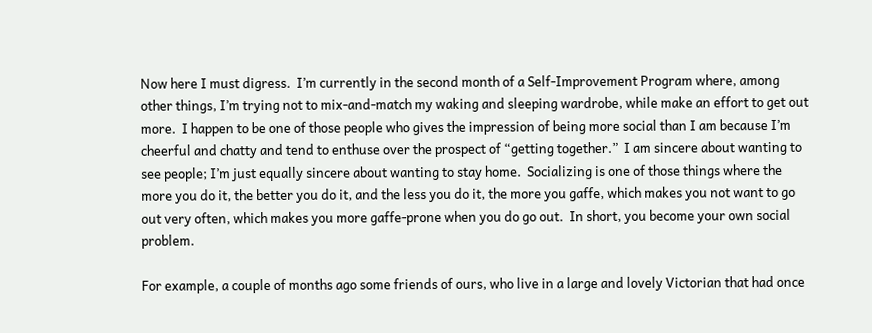Now here I must digress.  I’m currently in the second month of a Self-Improvement Program where, among other things, I’m trying not to mix-and-match my waking and sleeping wardrobe, while make an effort to get out more.  I happen to be one of those people who gives the impression of being more social than I am because I’m cheerful and chatty and tend to enthuse over the prospect of “getting together.”  I am sincere about wanting to see people; I’m just equally sincere about wanting to stay home.  Socializing is one of those things where the more you do it, the better you do it, and the less you do it, the more you gaffe, which makes you not want to go out very often, which makes you more gaffe-prone when you do go out.  In short, you become your own social problem.

For example, a couple of months ago some friends of ours, who live in a large and lovely Victorian that had once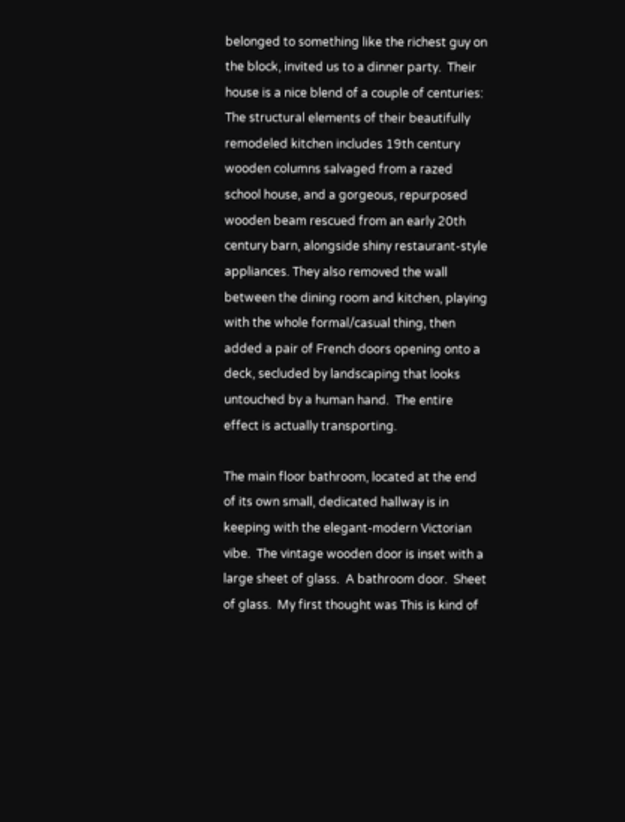belonged to something like the richest guy on the block, invited us to a dinner party.  Their house is a nice blend of a couple of centuries:  The structural elements of their beautifully remodeled kitchen includes 19th century wooden columns salvaged from a razed school house, and a gorgeous, repurposed wooden beam rescued from an early 20th century barn, alongside shiny restaurant-style appliances. They also removed the wall between the dining room and kitchen, playing with the whole formal/casual thing, then added a pair of French doors opening onto a deck, secluded by landscaping that looks untouched by a human hand.  The entire effect is actually transporting.

The main floor bathroom, located at the end of its own small, dedicated hallway is in keeping with the elegant-modern Victorian vibe.  The vintage wooden door is inset with a large sheet of glass.  A bathroom door.  Sheet of glass.  My first thought was This is kind of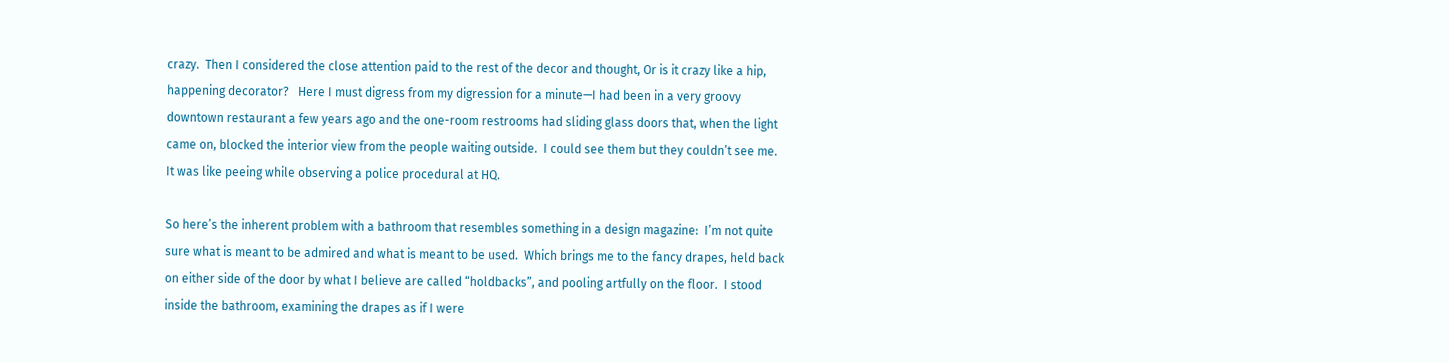crazy.  Then I considered the close attention paid to the rest of the decor and thought, Or is it crazy like a hip, happening decorator?   Here I must digress from my digression for a minute—I had been in a very groovy downtown restaurant a few years ago and the one-room restrooms had sliding glass doors that, when the light came on, blocked the interior view from the people waiting outside.  I could see them but they couldn’t see me.  It was like peeing while observing a police procedural at HQ.

So here’s the inherent problem with a bathroom that resembles something in a design magazine:  I’m not quite sure what is meant to be admired and what is meant to be used.  Which brings me to the fancy drapes, held back on either side of the door by what I believe are called “holdbacks”, and pooling artfully on the floor.  I stood inside the bathroom, examining the drapes as if I were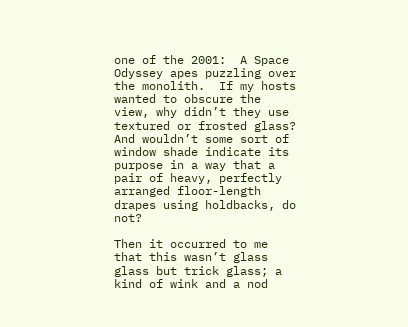one of the 2001:  A Space Odyssey apes puzzling over the monolith.  If my hosts wanted to obscure the view, why didn’t they use textured or frosted glass?  And wouldn’t some sort of window shade indicate its purpose in a way that a pair of heavy, perfectly arranged floor-length drapes using holdbacks, do not?

Then it occurred to me that this wasn’t glass glass but trick glass; a kind of wink and a nod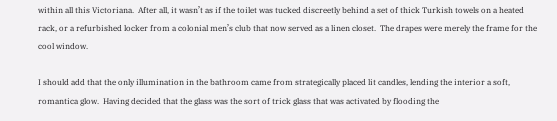within all this Victoriana.  After all, it wasn’t as if the toilet was tucked discreetly behind a set of thick Turkish towels on a heated rack, or a refurbished locker from a colonial men’s club that now served as a linen closet.  The drapes were merely the frame for the cool window.

I should add that the only illumination in the bathroom came from strategically placed lit candles, lending the interior a soft, romantica glow.  Having decided that the glass was the sort of trick glass that was activated by flooding the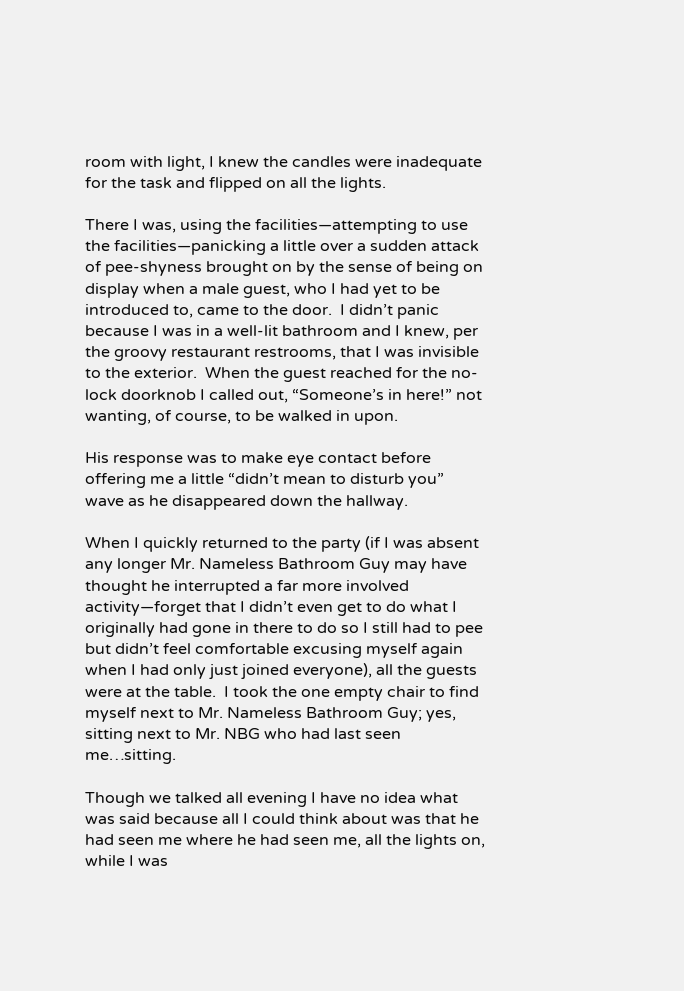room with light, I knew the candles were inadequate for the task and flipped on all the lights.

There I was, using the facilities—attempting to use the facilities—panicking a little over a sudden attack of pee-shyness brought on by the sense of being on display when a male guest, who I had yet to be introduced to, came to the door.  I didn’t panic because I was in a well-lit bathroom and I knew, per the groovy restaurant restrooms, that I was invisible to the exterior.  When the guest reached for the no-lock doorknob I called out, “Someone’s in here!” not wanting, of course, to be walked in upon.

His response was to make eye contact before offering me a little “didn’t mean to disturb you” wave as he disappeared down the hallway.

When I quickly returned to the party (if I was absent any longer Mr. Nameless Bathroom Guy may have thought he interrupted a far more involved activity—forget that I didn’t even get to do what I originally had gone in there to do so I still had to pee but didn’t feel comfortable excusing myself again when I had only just joined everyone), all the guests were at the table.  I took the one empty chair to find myself next to Mr. Nameless Bathroom Guy; yes, sitting next to Mr. NBG who had last seen me…sitting.

Though we talked all evening I have no idea what was said because all I could think about was that he had seen me where he had seen me, all the lights on, while I was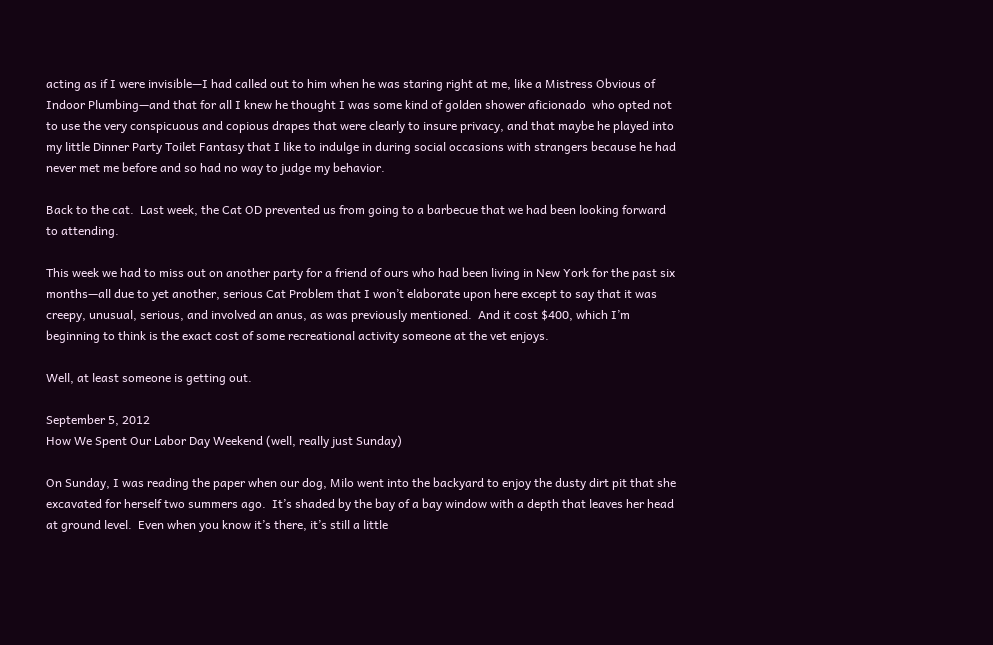acting as if I were invisible—I had called out to him when he was staring right at me, like a Mistress Obvious of Indoor Plumbing—and that for all I knew he thought I was some kind of golden shower aficionado  who opted not to use the very conspicuous and copious drapes that were clearly to insure privacy, and that maybe he played into my little Dinner Party Toilet Fantasy that I like to indulge in during social occasions with strangers because he had never met me before and so had no way to judge my behavior.

Back to the cat.  Last week, the Cat OD prevented us from going to a barbecue that we had been looking forward to attending.

This week we had to miss out on another party for a friend of ours who had been living in New York for the past six months—all due to yet another, serious Cat Problem that I won’t elaborate upon here except to say that it was creepy, unusual, serious, and involved an anus, as was previously mentioned.  And it cost $400, which I’m beginning to think is the exact cost of some recreational activity someone at the vet enjoys.

Well, at least someone is getting out.

September 5, 2012
How We Spent Our Labor Day Weekend (well, really just Sunday)

On Sunday, I was reading the paper when our dog, Milo went into the backyard to enjoy the dusty dirt pit that she excavated for herself two summers ago.  It’s shaded by the bay of a bay window with a depth that leaves her head at ground level.  Even when you know it’s there, it’s still a little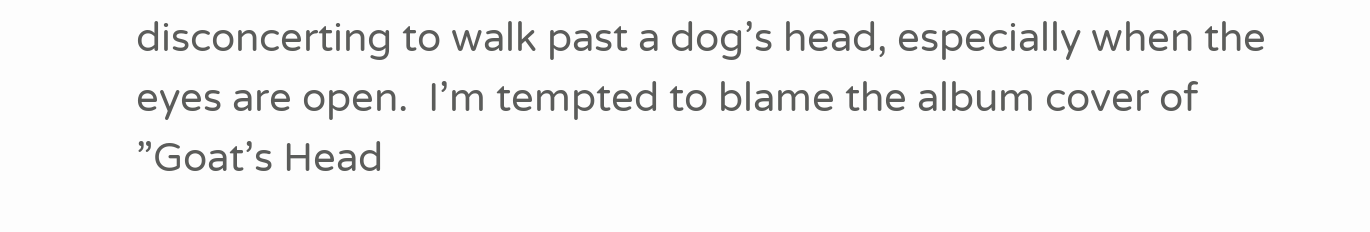disconcerting to walk past a dog’s head, especially when the eyes are open.  I’m tempted to blame the album cover of  ”Goat’s Head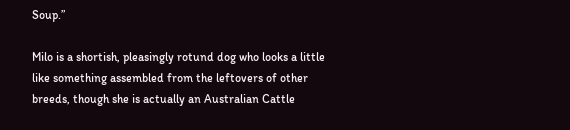Soup.”

Milo is a shortish, pleasingly rotund dog who looks a little like something assembled from the leftovers of other breeds, though she is actually an Australian Cattle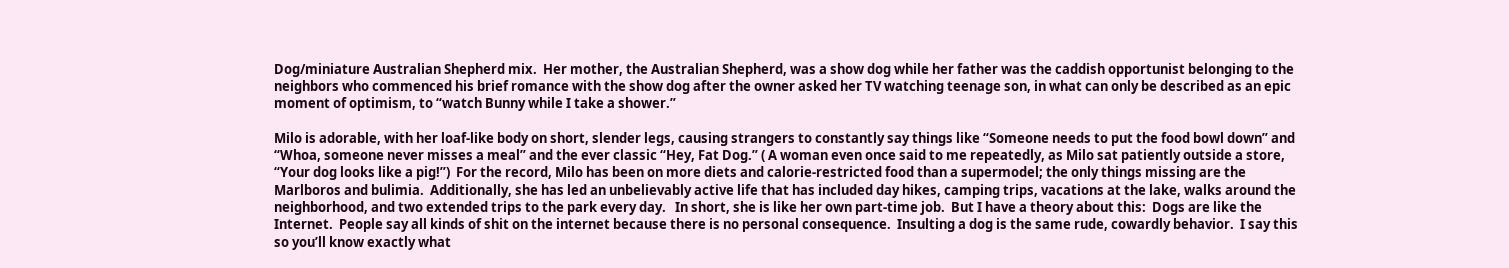Dog/miniature Australian Shepherd mix.  Her mother, the Australian Shepherd, was a show dog while her father was the caddish opportunist belonging to the neighbors who commenced his brief romance with the show dog after the owner asked her TV watching teenage son, in what can only be described as an epic moment of optimism, to “watch Bunny while I take a shower.”

Milo is adorable, with her loaf-like body on short, slender legs, causing strangers to constantly say things like “Someone needs to put the food bowl down” and “Whoa, someone never misses a meal” and the ever classic “Hey, Fat Dog.” ( A woman even once said to me repeatedly, as Milo sat patiently outside a store, “Your dog looks like a pig!”)  For the record, Milo has been on more diets and calorie-restricted food than a supermodel; the only things missing are the Marlboros and bulimia.  Additionally, she has led an unbelievably active life that has included day hikes, camping trips, vacations at the lake, walks around the neighborhood, and two extended trips to the park every day.   In short, she is like her own part-time job.  But I have a theory about this:  Dogs are like the Internet.  People say all kinds of shit on the internet because there is no personal consequence.  Insulting a dog is the same rude, cowardly behavior.  I say this so you’ll know exactly what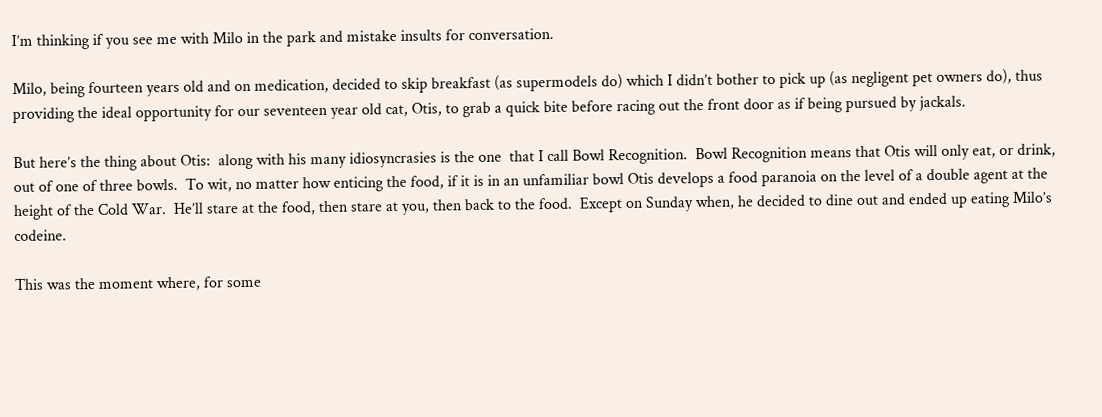I’m thinking if you see me with Milo in the park and mistake insults for conversation.

Milo, being fourteen years old and on medication, decided to skip breakfast (as supermodels do) which I didn’t bother to pick up (as negligent pet owners do), thus providing the ideal opportunity for our seventeen year old cat, Otis, to grab a quick bite before racing out the front door as if being pursued by jackals.

But here’s the thing about Otis:  along with his many idiosyncrasies is the one  that I call Bowl Recognition.  Bowl Recognition means that Otis will only eat, or drink, out of one of three bowls.  To wit, no matter how enticing the food, if it is in an unfamiliar bowl Otis develops a food paranoia on the level of a double agent at the height of the Cold War.  He’ll stare at the food, then stare at you, then back to the food.  Except on Sunday when, he decided to dine out and ended up eating Milo’s codeine.

This was the moment where, for some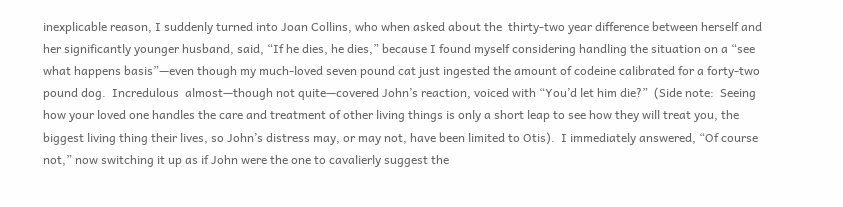inexplicable reason, I suddenly turned into Joan Collins, who when asked about the  thirty-two year difference between herself and her significantly younger husband, said, “If he dies, he dies,” because I found myself considering handling the situation on a “see what happens basis”—even though my much-loved seven pound cat just ingested the amount of codeine calibrated for a forty-two pound dog.  Incredulous  almost—though not quite—covered John’s reaction, voiced with “You’d let him die?”  (Side note:  Seeing how your loved one handles the care and treatment of other living things is only a short leap to see how they will treat you, the biggest living thing their lives, so John’s distress may, or may not, have been limited to Otis).  I immediately answered, “Of course not,” now switching it up as if John were the one to cavalierly suggest the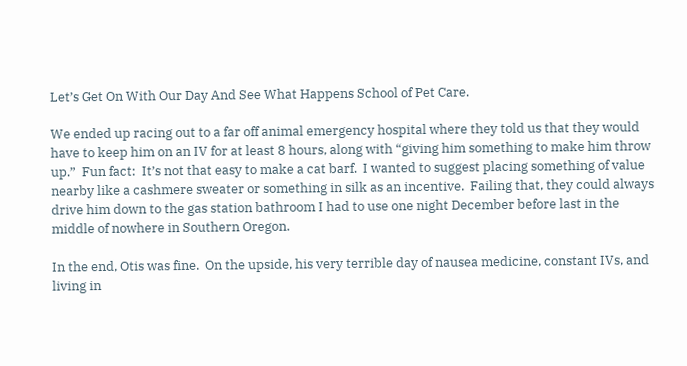Let’s Get On With Our Day And See What Happens School of Pet Care.

We ended up racing out to a far off animal emergency hospital where they told us that they would have to keep him on an IV for at least 8 hours, along with “giving him something to make him throw up.”  Fun fact:  It’s not that easy to make a cat barf.  I wanted to suggest placing something of value nearby like a cashmere sweater or something in silk as an incentive.  Failing that, they could always drive him down to the gas station bathroom I had to use one night December before last in the middle of nowhere in Southern Oregon.

In the end, Otis was fine.  On the upside, his very terrible day of nausea medicine, constant IVs, and living in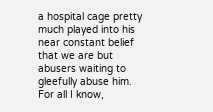a hospital cage pretty much played into his near constant belief that we are but abusers waiting to gleefully abuse him.  For all I know,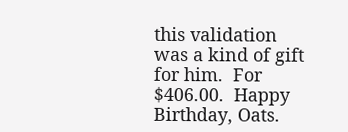this validation was a kind of gift for him.  For $406.00.  Happy Birthday, Oats.